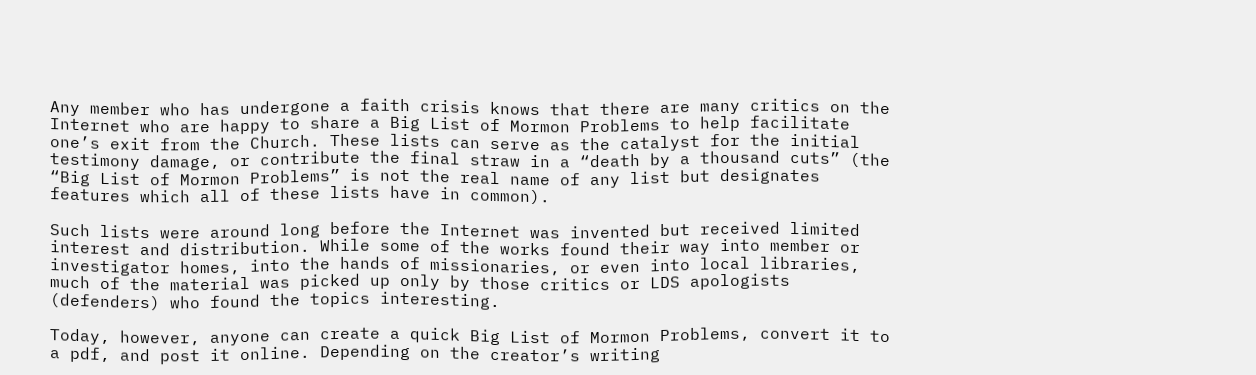Any member who has undergone a faith crisis knows that there are many critics on the Internet who are happy to share a Big List of Mormon Problems to help facilitate one’s exit from the Church. These lists can serve as the catalyst for the initial testimony damage, or contribute the final straw in a “death by a thousand cuts” (the “Big List of Mormon Problems” is not the real name of any list but designates features which all of these lists have in common).

Such lists were around long before the Internet was invented but received limited interest and distribution. While some of the works found their way into member or investigator homes, into the hands of missionaries, or even into local libraries, much of the material was picked up only by those critics or LDS apologists (defenders) who found the topics interesting.

Today, however, anyone can create a quick Big List of Mormon Problems, convert it to a pdf, and post it online. Depending on the creator’s writing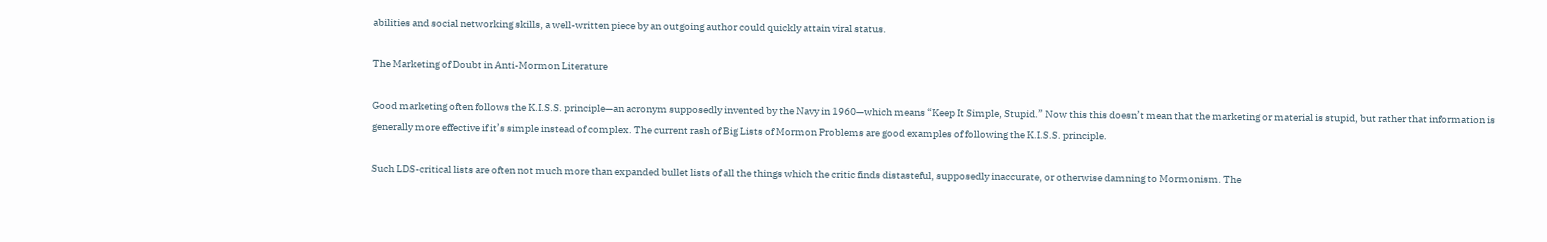abilities and social networking skills, a well-written piece by an outgoing author could quickly attain viral status.

The Marketing of Doubt in Anti-Mormon Literature

Good marketing often follows the K.I.S.S. principle—an acronym supposedly invented by the Navy in 1960—which means “Keep It Simple, Stupid.” Now this this doesn’t mean that the marketing or material is stupid, but rather that information is generally more effective if it’s simple instead of complex. The current rash of Big Lists of Mormon Problems are good examples of following the K.I.S.S. principle.

Such LDS-critical lists are often not much more than expanded bullet lists of all the things which the critic finds distasteful, supposedly inaccurate, or otherwise damning to Mormonism. The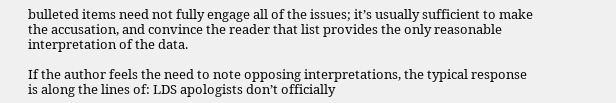bulleted items need not fully engage all of the issues; it’s usually sufficient to make the accusation, and convince the reader that list provides the only reasonable interpretation of the data.

If the author feels the need to note opposing interpretations, the typical response is along the lines of: LDS apologists don’t officially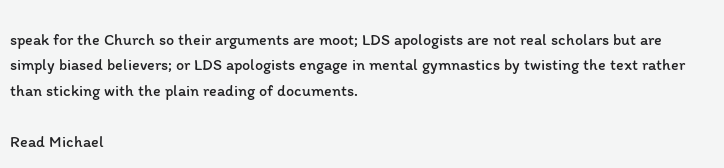speak for the Church so their arguments are moot; LDS apologists are not real scholars but are simply biased believers; or LDS apologists engage in mental gymnastics by twisting the text rather than sticking with the plain reading of documents.

Read Michael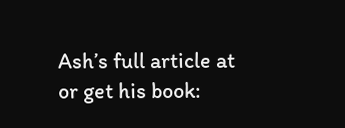Ash’s full article at or get his book: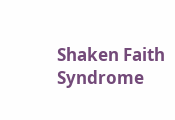Shaken Faith Syndrome